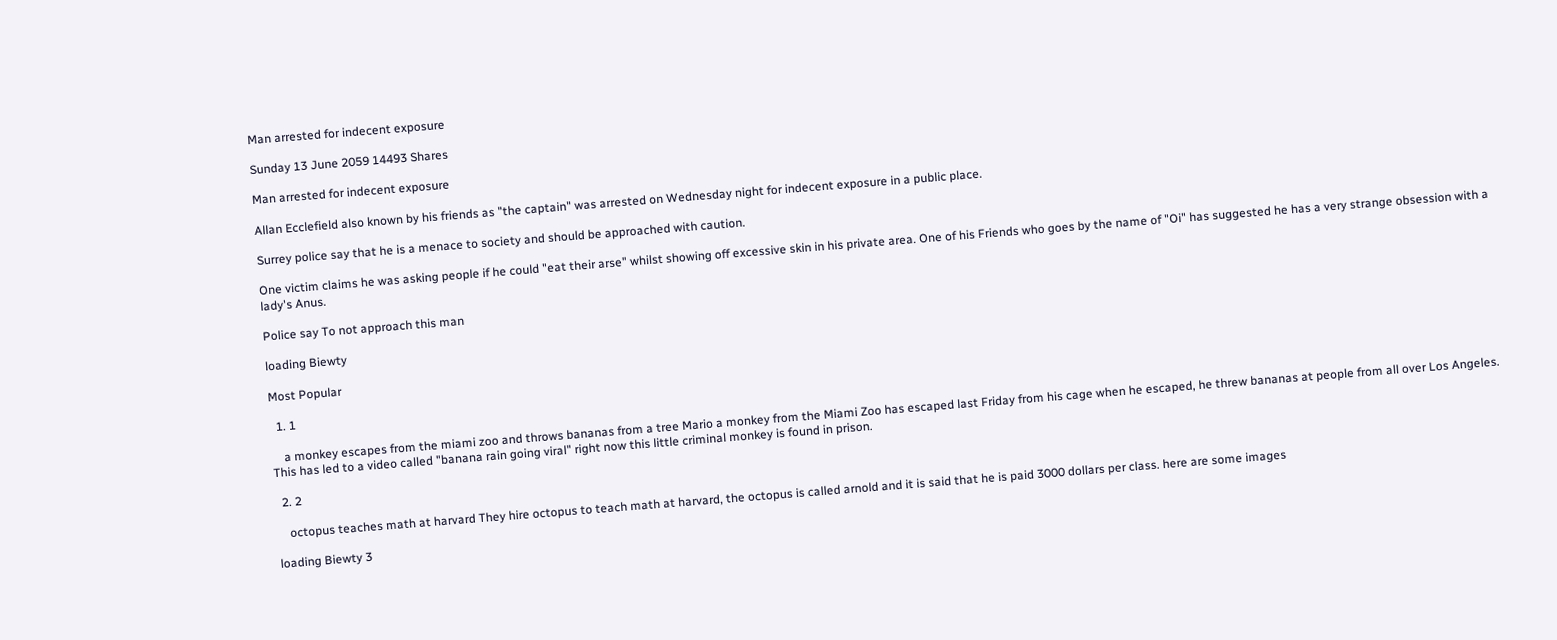Man arrested for indecent exposure

Sunday 13 June 2059 14493 Shares

Man arrested for indecent exposure

Allan Ecclefield also known by his friends as "the captain" was arrested on Wednesday night for indecent exposure in a public place.

Surrey police say that he is a menace to society and should be approached with caution.

One victim claims he was asking people if he could "eat their arse" whilst showing off excessive skin in his private area. One of his Friends who goes by the name of "Oi" has suggested he has a very strange obsession with a lady's Anus.

Police say To not approach this man

loading Biewty

Most Popular

  1. 1

    a monkey escapes from the miami zoo and throws bananas from a tree Mario a monkey from the Miami Zoo has escaped last Friday from his cage when he escaped, he threw bananas at people from all over Los Angeles. This has led to a video called "banana rain going viral" right now this little criminal monkey is found in prison.

  2. 2

    octopus teaches math at harvard They hire octopus to teach math at harvard, the octopus is called arnold and it is said that he is paid 3000 dollars per class. here are some images

loading Biewty 3